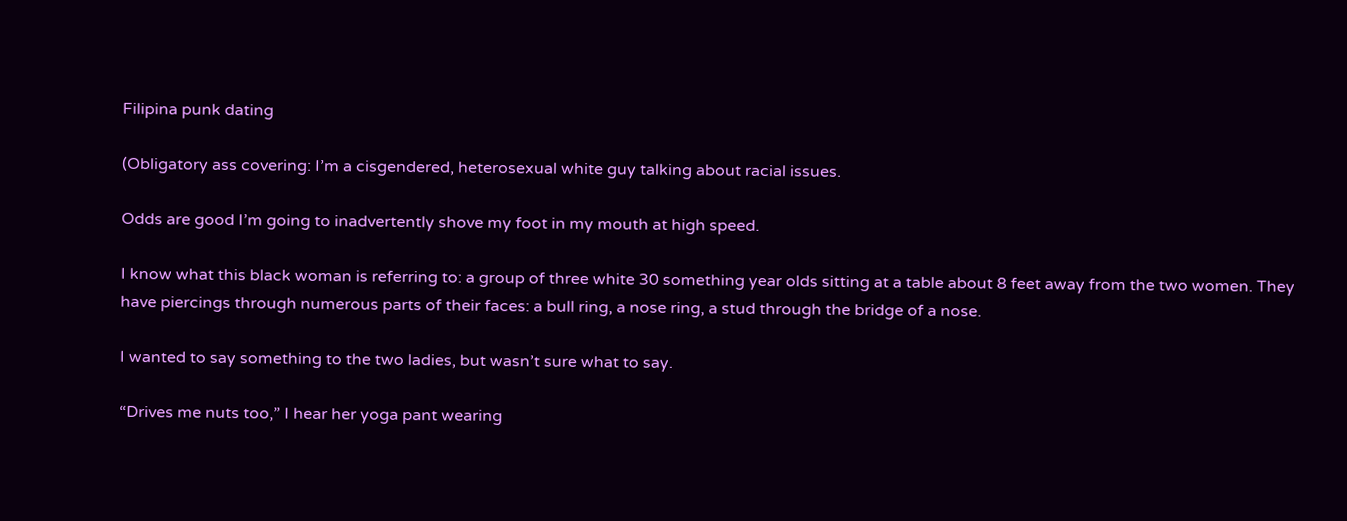Filipina punk dating

(Obligatory ass covering: I’m a cisgendered, heterosexual white guy talking about racial issues.

Odds are good I’m going to inadvertently shove my foot in my mouth at high speed.

I know what this black woman is referring to: a group of three white 30 something year olds sitting at a table about 8 feet away from the two women. They have piercings through numerous parts of their faces: a bull ring, a nose ring, a stud through the bridge of a nose.

I wanted to say something to the two ladies, but wasn’t sure what to say.

“Drives me nuts too,” I hear her yoga pant wearing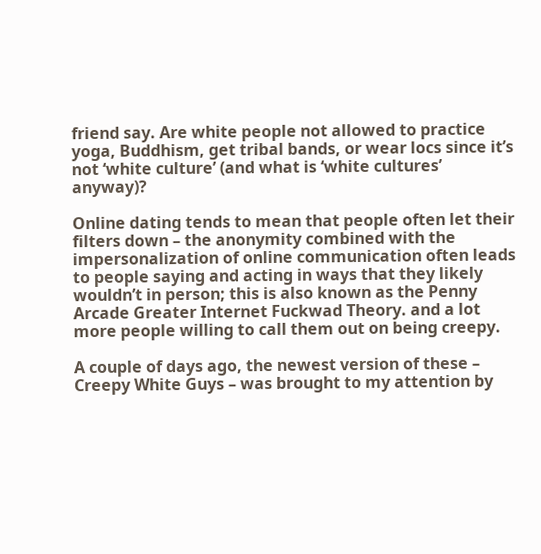friend say. Are white people not allowed to practice yoga, Buddhism, get tribal bands, or wear locs since it’s not ‘white culture’ (and what is ‘white cultures’ anyway)?

Online dating tends to mean that people often let their filters down – the anonymity combined with the impersonalization of online communication often leads to people saying and acting in ways that they likely wouldn’t in person; this is also known as the Penny Arcade Greater Internet Fuckwad Theory. and a lot more people willing to call them out on being creepy.

A couple of days ago, the newest version of these – Creepy White Guys – was brought to my attention by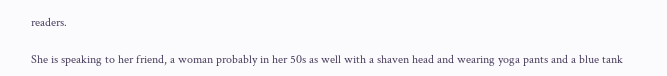readers.

She is speaking to her friend, a woman probably in her 50s as well with a shaven head and wearing yoga pants and a blue tank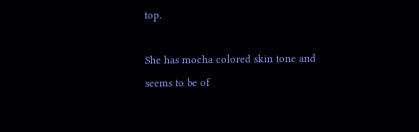top.

She has mocha colored skin tone and seems to be of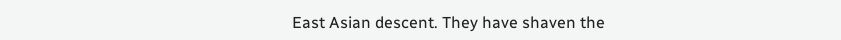East Asian descent. They have shaven the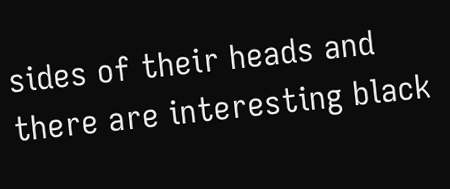sides of their heads and there are interesting black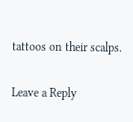tattoos on their scalps.

Leave a Reply